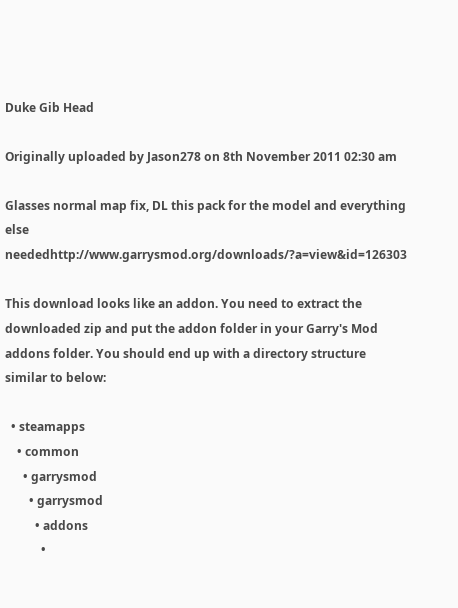Duke Gib Head

Originally uploaded by Jason278 on 8th November 2011 02:30 am

Glasses normal map fix, DL this pack for the model and everything else neededhttp://www.garrysmod.org/downloads/?a=view&id=126303

This download looks like an addon. You need to extract the downloaded zip and put the addon folder in your Garry's Mod addons folder. You should end up with a directory structure similar to below:

  • steamapps
    • common
      • garrysmod
        • garrysmod
          • addons
            •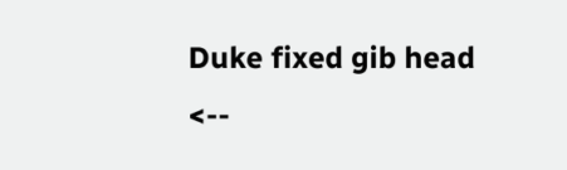Duke fixed gib head <--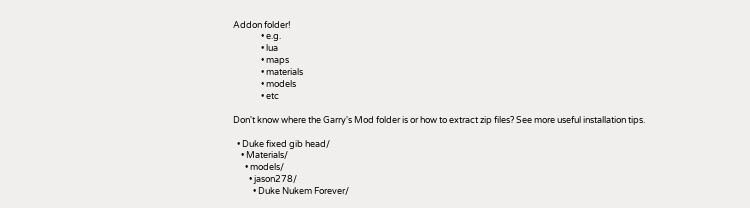Addon folder!
              • e.g.
              • lua
              • maps
              • materials
              • models
              • etc

Don't know where the Garry's Mod folder is or how to extract zip files? See more useful installation tips.

  • Duke fixed gib head/
    • Materials/
      • models/
        • jason278/
          • Duke Nukem Forever/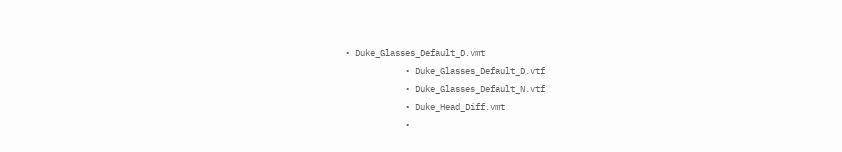• Duke_Glasses_Default_D.vmt
            • Duke_Glasses_Default_D.vtf
            • Duke_Glasses_Default_N.vtf
            • Duke_Head_Diff.vmt
            •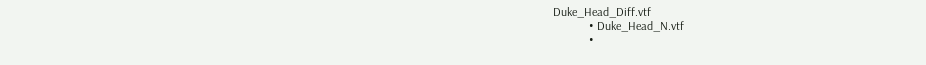Duke_Head_Diff.vtf
            • Duke_Head_N.vtf
            •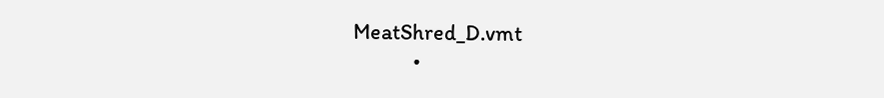MeatShred_D.vmt
            •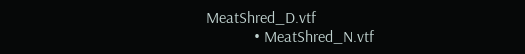MeatShred_D.vtf
            • MeatShred_N.vtf